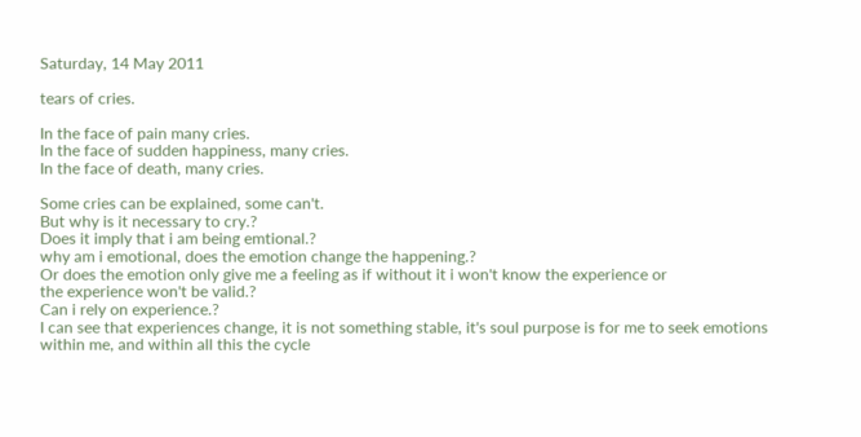Saturday, 14 May 2011

tears of cries.

In the face of pain many cries.
In the face of sudden happiness, many cries.
In the face of death, many cries.

Some cries can be explained, some can't.
But why is it necessary to cry.?
Does it imply that i am being emtional.?
why am i emotional, does the emotion change the happening.?
Or does the emotion only give me a feeling as if without it i won't know the experience or
the experience won't be valid.?
Can i rely on experience.?
I can see that experiences change, it is not something stable, it's soul purpose is for me to seek emotions within me, and within all this the cycle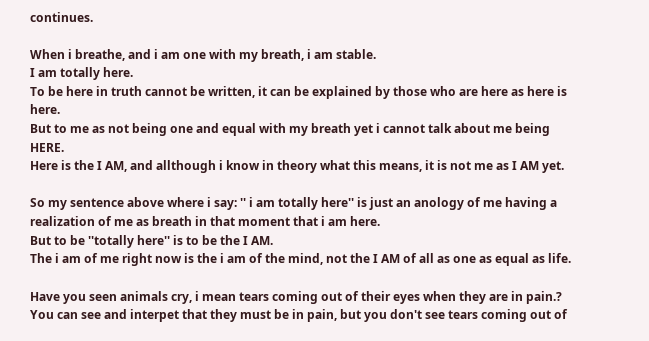continues.

When i breathe, and i am one with my breath, i am stable.
I am totally here.
To be here in truth cannot be written, it can be explained by those who are here as here is here.
But to me as not being one and equal with my breath yet i cannot talk about me being HERE.
Here is the I AM, and allthough i know in theory what this means, it is not me as I AM yet.

So my sentence above where i say: '' i am totally here'' is just an anology of me having a realization of me as breath in that moment that i am here.
But to be ''totally here'' is to be the I AM.
The i am of me right now is the i am of the mind, not the I AM of all as one as equal as life.

Have you seen animals cry, i mean tears coming out of their eyes when they are in pain.?
You can see and interpet that they must be in pain, but you don't see tears coming out of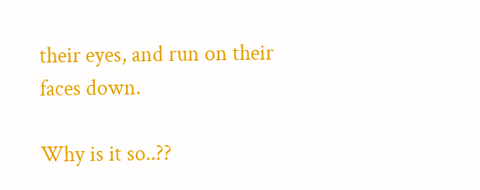their eyes, and run on their faces down.

Why is it so..??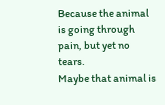Because the animal is going through pain, but yet no tears.
Maybe that animal is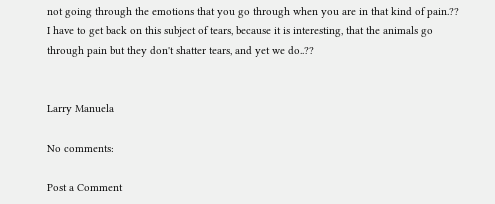not going through the emotions that you go through when you are in that kind of pain.??
I have to get back on this subject of tears, because it is interesting, that the animals go through pain but they don't shatter tears, and yet we do..??


Larry Manuela

No comments:

Post a Comment